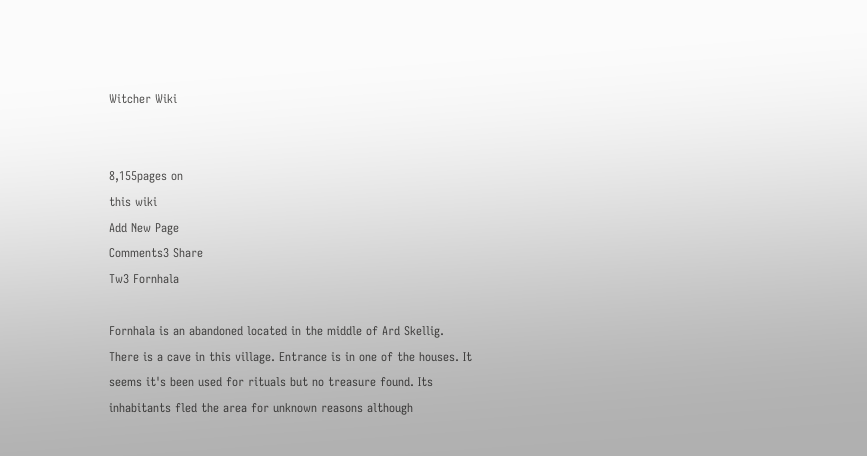Witcher Wiki


8,155pages on
this wiki
Add New Page
Comments3 Share
Tw3 Fornhala

Fornhala is an abandoned located in the middle of Ard Skellig. There is a cave in this village. Entrance is in one of the houses. It seems it's been used for rituals but no treasure found. Its inhabitants fled the area for unknown reasons although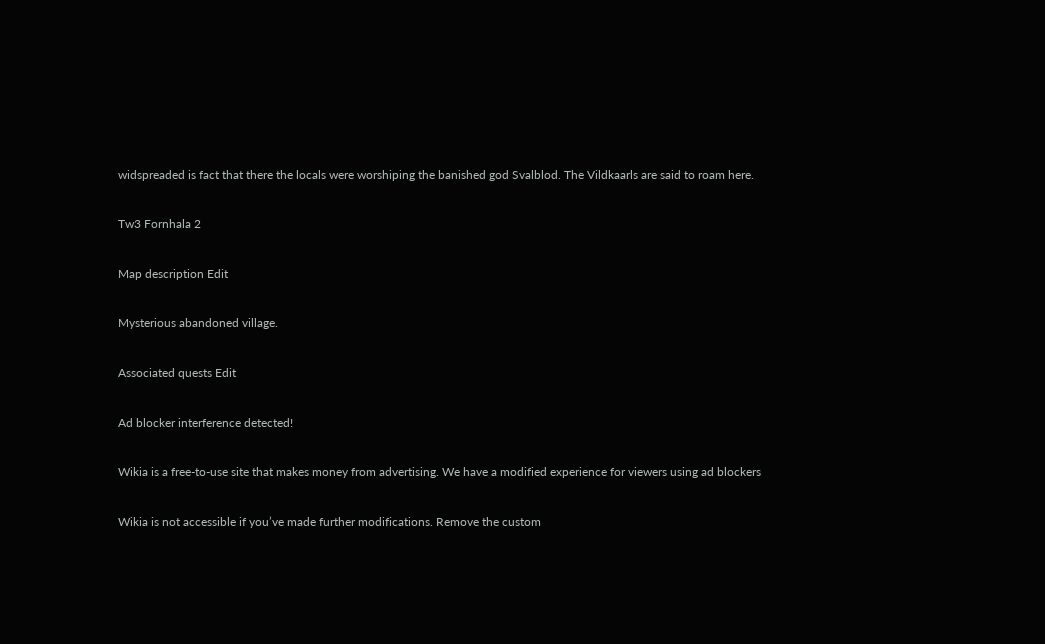widspreaded is fact that there the locals were worshiping the banished god Svalblod. The Vildkaarls are said to roam here.

Tw3 Fornhala 2

Map description Edit

Mysterious abandoned village.

Associated quests Edit

Ad blocker interference detected!

Wikia is a free-to-use site that makes money from advertising. We have a modified experience for viewers using ad blockers

Wikia is not accessible if you’ve made further modifications. Remove the custom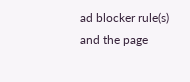ad blocker rule(s) and the page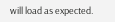will load as expected.